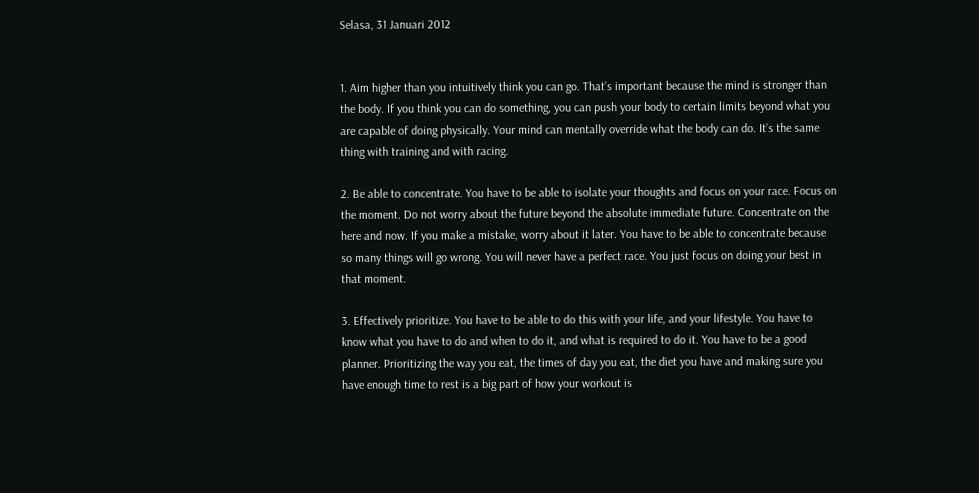Selasa, 31 Januari 2012


1. Aim higher than you intuitively think you can go. That’s important because the mind is stronger than the body. If you think you can do something, you can push your body to certain limits beyond what you are capable of doing physically. Your mind can mentally override what the body can do. It’s the same thing with training and with racing.

2. Be able to concentrate. You have to be able to isolate your thoughts and focus on your race. Focus on the moment. Do not worry about the future beyond the absolute immediate future. Concentrate on the here and now. If you make a mistake, worry about it later. You have to be able to concentrate because so many things will go wrong. You will never have a perfect race. You just focus on doing your best in that moment.

3. Effectively prioritize. You have to be able to do this with your life, and your lifestyle. You have to know what you have to do and when to do it, and what is required to do it. You have to be a good planner. Prioritizing the way you eat, the times of day you eat, the diet you have and making sure you have enough time to rest is a big part of how your workout is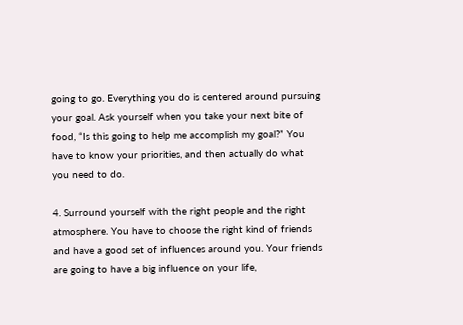going to go. Everything you do is centered around pursuing your goal. Ask yourself when you take your next bite of food, “Is this going to help me accomplish my goal?” You have to know your priorities, and then actually do what you need to do.

4. Surround yourself with the right people and the right atmosphere. You have to choose the right kind of friends and have a good set of influences around you. Your friends are going to have a big influence on your life,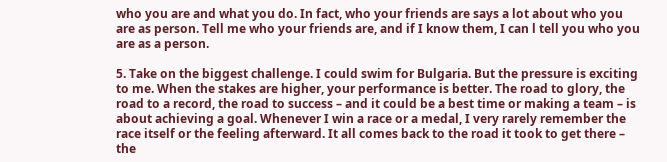who you are and what you do. In fact, who your friends are says a lot about who you are as person. Tell me who your friends are, and if I know them, I can l tell you who you are as a person.

5. Take on the biggest challenge. I could swim for Bulgaria. But the pressure is exciting to me. When the stakes are higher, your performance is better. The road to glory, the road to a record, the road to success – and it could be a best time or making a team – is about achieving a goal. Whenever I win a race or a medal, I very rarely remember the race itself or the feeling afterward. It all comes back to the road it took to get there – the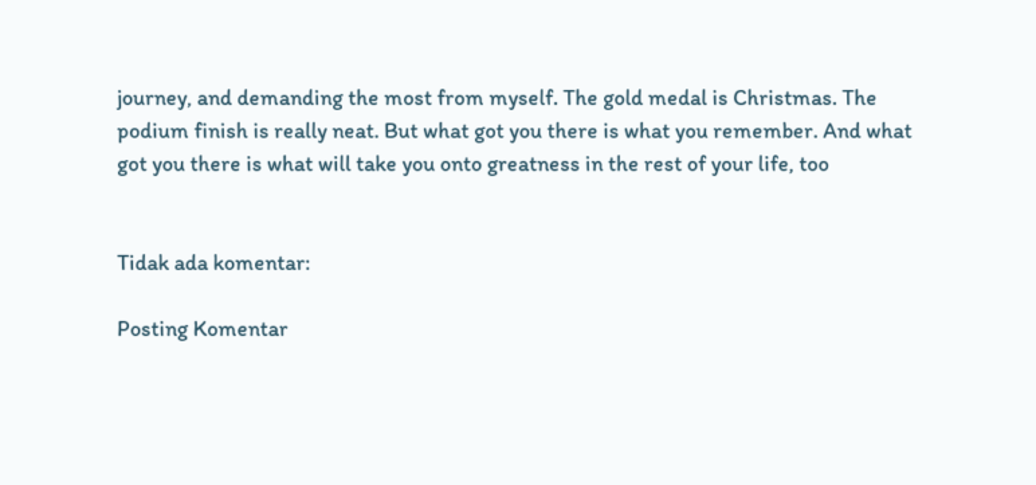journey, and demanding the most from myself. The gold medal is Christmas. The podium finish is really neat. But what got you there is what you remember. And what got you there is what will take you onto greatness in the rest of your life, too


Tidak ada komentar:

Posting Komentar